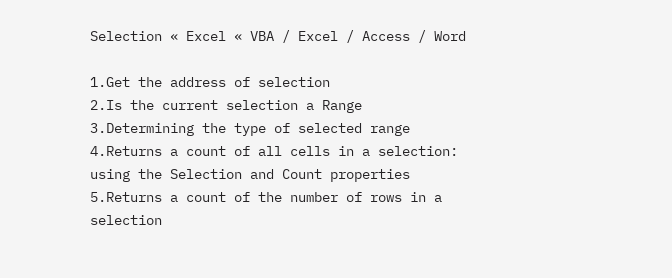Selection « Excel « VBA / Excel / Access / Word

1.Get the address of selection
2.Is the current selection a Range
3.Determining the type of selected range
4.Returns a count of all cells in a selection: using the Selection and Count properties
5.Returns a count of the number of rows in a selection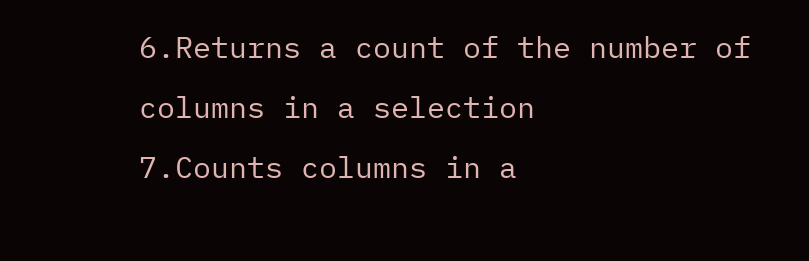6.Returns a count of the number of columns in a selection
7.Counts columns in a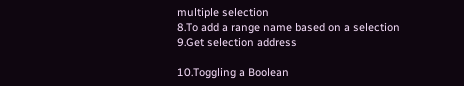multiple selection
8.To add a range name based on a selection
9.Get selection address

10.Toggling a Boolean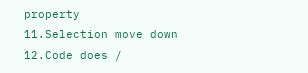property
11.Selection move down
12.Code does /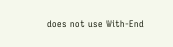does not use With-End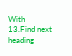With
13.Find next heading